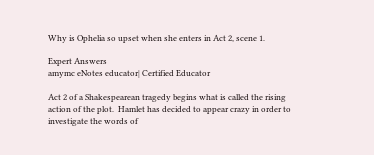Why is Ophelia so upset when she enters in Act 2, scene 1.

Expert Answers
amymc eNotes educator| Certified Educator

Act 2 of a Shakespearean tragedy begins what is called the rising action of the plot.  Hamlet has decided to appear crazy in order to investigate the words of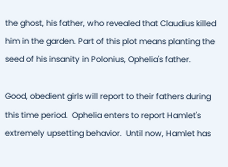the ghost, his father, who revealed that Claudius killed him in the garden. Part of this plot means planting the seed of his insanity in Polonius, Ophelia's father.

Good, obedient girls will report to their fathers during this time period.  Ophelia enters to report Hamlet's extremely upsetting behavior.  Until now, Hamlet has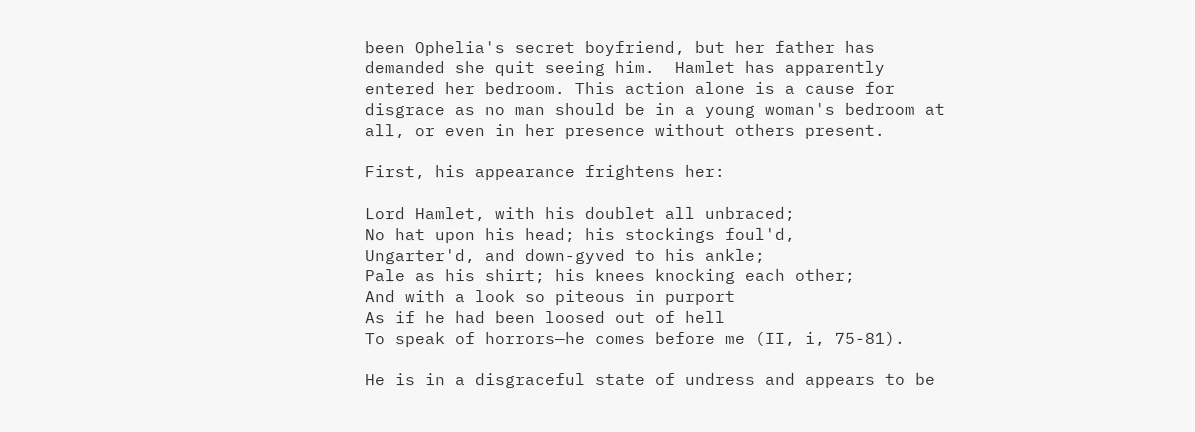been Ophelia's secret boyfriend, but her father has demanded she quit seeing him.  Hamlet has apparently entered her bedroom. This action alone is a cause for disgrace as no man should be in a young woman's bedroom at all, or even in her presence without others present.

First, his appearance frightens her:

Lord Hamlet, with his doublet all unbraced;
No hat upon his head; his stockings foul'd,
Ungarter'd, and down-gyved to his ankle;
Pale as his shirt; his knees knocking each other;
And with a look so piteous in purport
As if he had been loosed out of hell
To speak of horrors—he comes before me (II, i, 75-81).

He is in a disgraceful state of undress and appears to be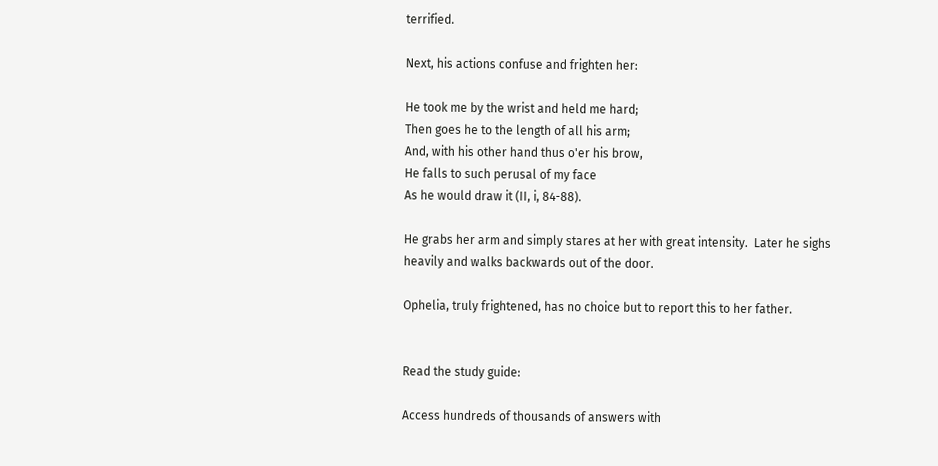terrified.

Next, his actions confuse and frighten her:

He took me by the wrist and held me hard;
Then goes he to the length of all his arm;
And, with his other hand thus o'er his brow,
He falls to such perusal of my face
As he would draw it (II, i, 84-88).

He grabs her arm and simply stares at her with great intensity.  Later he sighs heavily and walks backwards out of the door.

Ophelia, truly frightened, has no choice but to report this to her father.


Read the study guide:

Access hundreds of thousands of answers with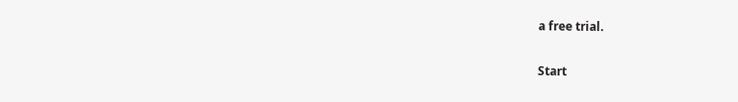a free trial.

Start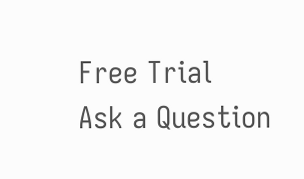Free Trial
Ask a Question